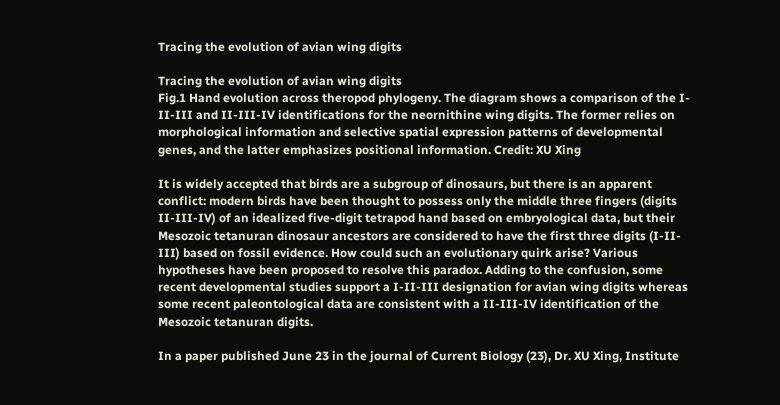Tracing the evolution of avian wing digits

Tracing the evolution of avian wing digits
Fig.1 Hand evolution across theropod phylogeny. The diagram shows a comparison of the I-II-III and II-III-IV identifications for the neornithine wing digits. The former relies on morphological information and selective spatial expression patterns of developmental genes, and the latter emphasizes positional information. Credit: XU Xing

It is widely accepted that birds are a subgroup of dinosaurs, but there is an apparent conflict: modern birds have been thought to possess only the middle three fingers (digits II-III-IV) of an idealized five-digit tetrapod hand based on embryological data, but their Mesozoic tetanuran dinosaur ancestors are considered to have the first three digits (I-II-III) based on fossil evidence. How could such an evolutionary quirk arise? Various hypotheses have been proposed to resolve this paradox. Adding to the confusion, some recent developmental studies support a I-II-III designation for avian wing digits whereas some recent paleontological data are consistent with a II-III-IV identification of the Mesozoic tetanuran digits.

In a paper published June 23 in the journal of Current Biology (23), Dr. XU Xing, Institute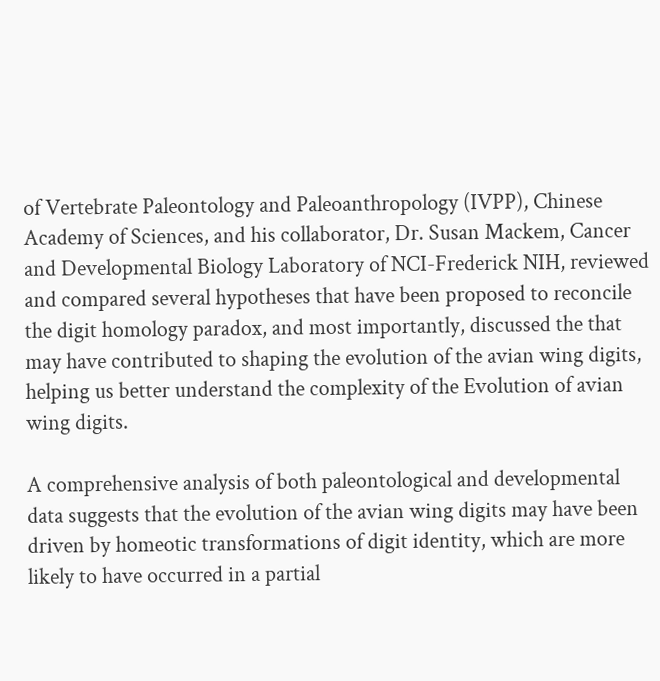of Vertebrate Paleontology and Paleoanthropology (IVPP), Chinese Academy of Sciences, and his collaborator, Dr. Susan Mackem, Cancer and Developmental Biology Laboratory of NCI-Frederick NIH, reviewed and compared several hypotheses that have been proposed to reconcile the digit homology paradox, and most importantly, discussed the that may have contributed to shaping the evolution of the avian wing digits, helping us better understand the complexity of the Evolution of avian wing digits.

A comprehensive analysis of both paleontological and developmental data suggests that the evolution of the avian wing digits may have been driven by homeotic transformations of digit identity, which are more likely to have occurred in a partial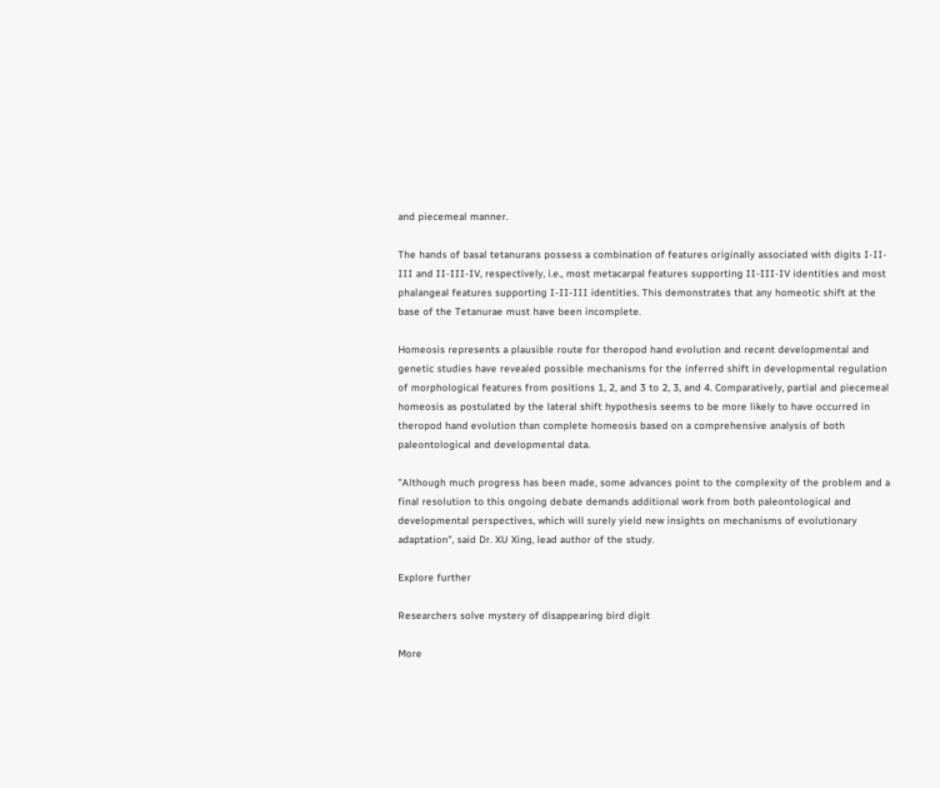and piecemeal manner.

The hands of basal tetanurans possess a combination of features originally associated with digits I-II-III and II-III-IV, respectively, i.e., most metacarpal features supporting II-III-IV identities and most phalangeal features supporting I-II-III identities. This demonstrates that any homeotic shift at the base of the Tetanurae must have been incomplete.

Homeosis represents a plausible route for theropod hand evolution and recent developmental and genetic studies have revealed possible mechanisms for the inferred shift in developmental regulation of morphological features from positions 1, 2, and 3 to 2, 3, and 4. Comparatively, partial and piecemeal homeosis as postulated by the lateral shift hypothesis seems to be more likely to have occurred in theropod hand evolution than complete homeosis based on a comprehensive analysis of both paleontological and developmental data.

"Although much progress has been made, some advances point to the complexity of the problem and a final resolution to this ongoing debate demands additional work from both paleontological and developmental perspectives, which will surely yield new insights on mechanisms of evolutionary adaptation", said Dr. XU Xing, lead author of the study.

Explore further

Researchers solve mystery of disappearing bird digit

More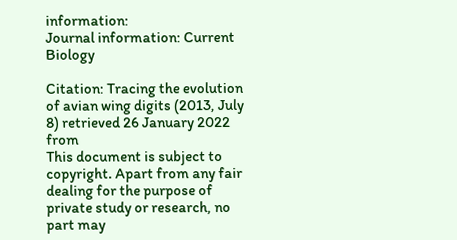information:
Journal information: Current Biology

Citation: Tracing the evolution of avian wing digits (2013, July 8) retrieved 26 January 2022 from
This document is subject to copyright. Apart from any fair dealing for the purpose of private study or research, no part may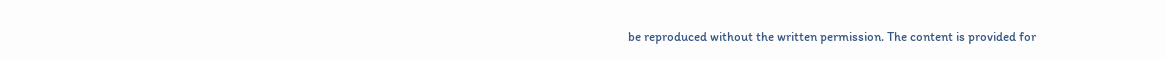be reproduced without the written permission. The content is provided for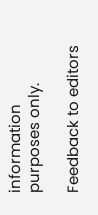information purposes only.

Feedback to editors